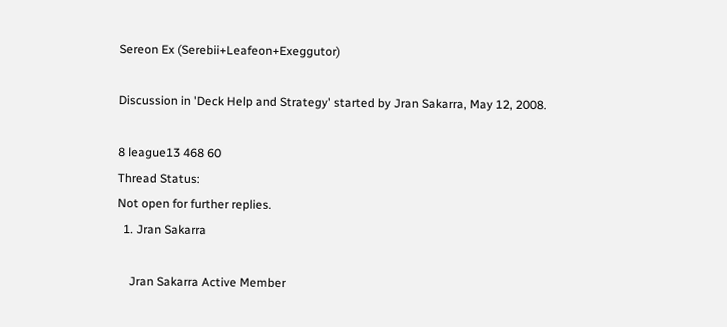Sereon Ex (Serebii+Leafeon+Exeggutor)

Discussion in 'Deck Help and Strategy' started by Jran Sakarra, May 12, 2008.

8 league13 468 60
Thread Status:
Not open for further replies.
  1. Jran Sakarra

    Jran Sakarra Active Member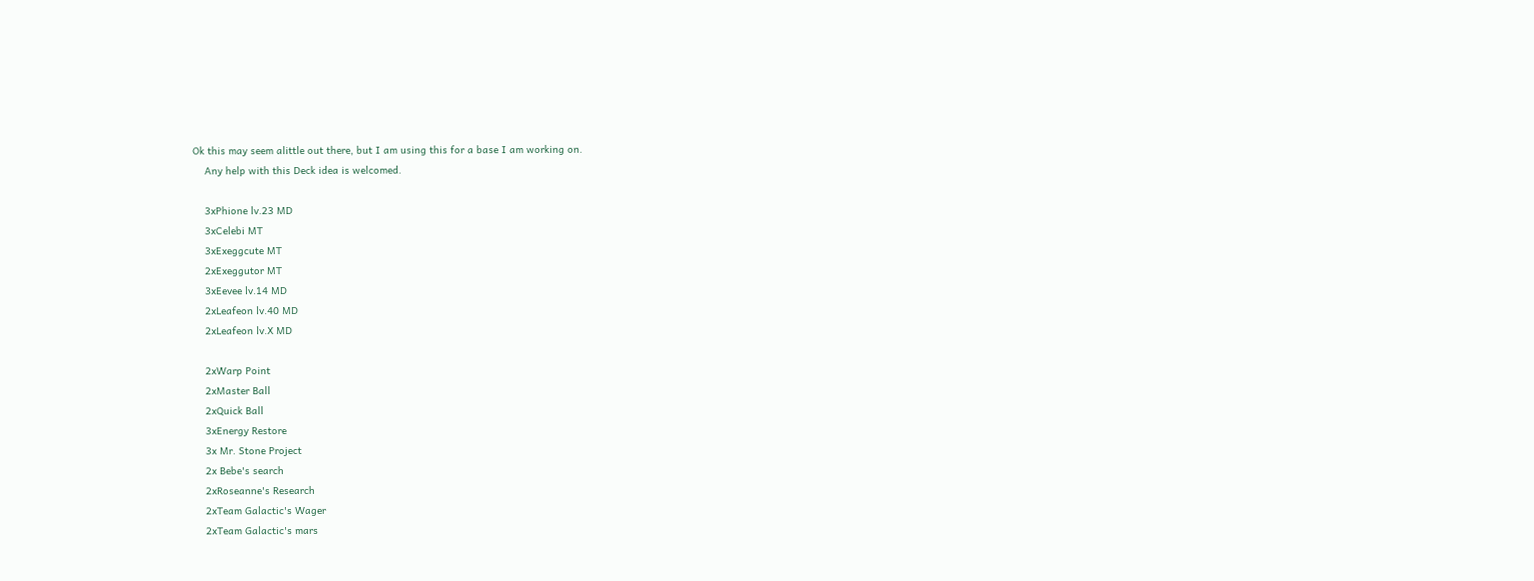Ok this may seem alittle out there, but I am using this for a base I am working on.
    Any help with this Deck idea is welcomed.

    3xPhione lv.23 MD
    3xCelebi MT
    3xExeggcute MT
    2xExeggutor MT
    3xEevee lv.14 MD
    2xLeafeon lv.40 MD
    2xLeafeon lv.X MD

    2xWarp Point
    2xMaster Ball
    2xQuick Ball
    3xEnergy Restore
    3x Mr. Stone Project
    2x Bebe's search
    2xRoseanne's Research
    2xTeam Galactic's Wager
    2xTeam Galactic's mars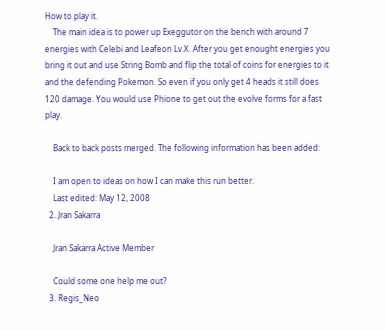How to play it.
    The main idea is to power up Exeggutor on the bench with around 7 energies with Celebi and Leafeon Lv.X. After you get enought energies you bring it out and use String Bomb and flip the total of coins for energies to it and the defending Pokemon. So even if you only get 4 heads it still does 120 damage. You would use Phione to get out the evolve forms for a fast play.

    Back to back posts merged. The following information has been added:

    I am open to ideas on how I can make this run better.
    Last edited: May 12, 2008
  2. Jran Sakarra

    Jran Sakarra Active Member

    Could some one help me out?
  3. Regis_Neo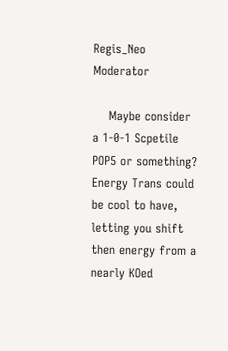Regis_Neo Moderator

    Maybe consider a 1-0-1 Scpetile POP5 or something? Energy Trans could be cool to have, letting you shift then energy from a nearly KOed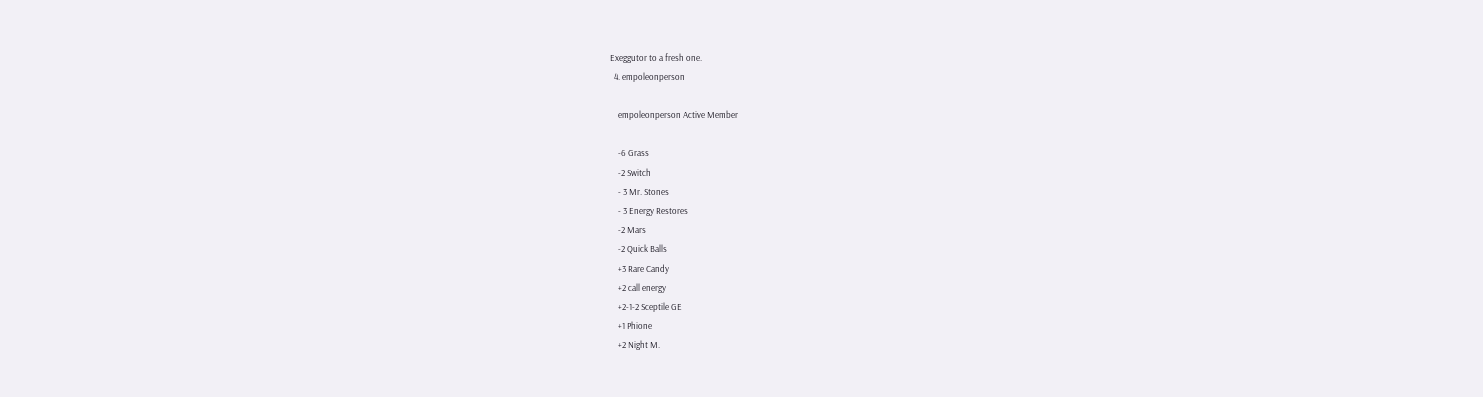Exeggutor to a fresh one.
  4. empoleonperson

    empoleonperson Active Member

    -6 Grass
    -2 Switch
    - 3 Mr. Stones
    - 3 Energy Restores
    -2 Mars
    -2 Quick Balls
    +3 Rare Candy
    +2 call energy
    +2-1-2 Sceptile GE
    +1 Phione
    +2 Night M.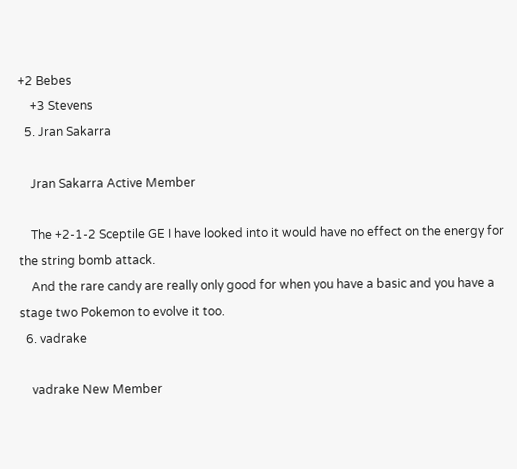+2 Bebes
    +3 Stevens
  5. Jran Sakarra

    Jran Sakarra Active Member

    The +2-1-2 Sceptile GE I have looked into it would have no effect on the energy for the string bomb attack.
    And the rare candy are really only good for when you have a basic and you have a stage two Pokemon to evolve it too.
  6. vadrake

    vadrake New Member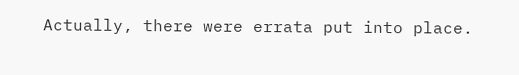Actually, there were errata put into place.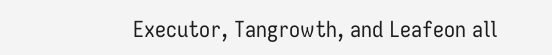Executor, Tangrowth, and Leafeon all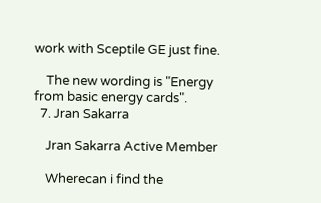work with Sceptile GE just fine.

    The new wording is "Energy from basic energy cards".
  7. Jran Sakarra

    Jran Sakarra Active Member

    Wherecan i find the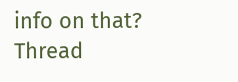info on that?
Thread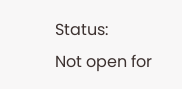Status:
Not open for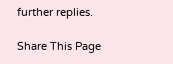further replies.

Share This Page